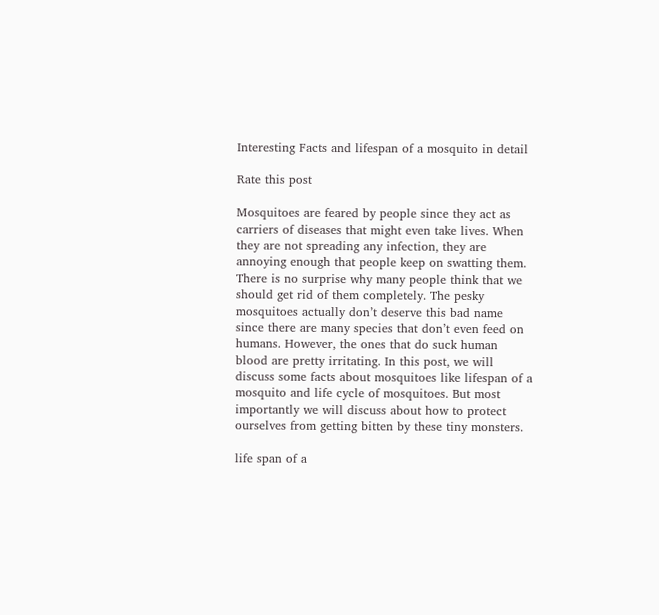Interesting Facts and lifespan of a mosquito in detail

Rate this post

Mosquitoes are feared by people since they act as carriers of diseases that might even take lives. When they are not spreading any infection, they are annoying enough that people keep on swatting them. There is no surprise why many people think that we should get rid of them completely. The pesky mosquitoes actually don’t deserve this bad name since there are many species that don’t even feed on humans. However, the ones that do suck human blood are pretty irritating. In this post, we will discuss some facts about mosquitoes like lifespan of a mosquito and life cycle of mosquitoes. But most importantly we will discuss about how to protect ourselves from getting bitten by these tiny monsters.

life span of a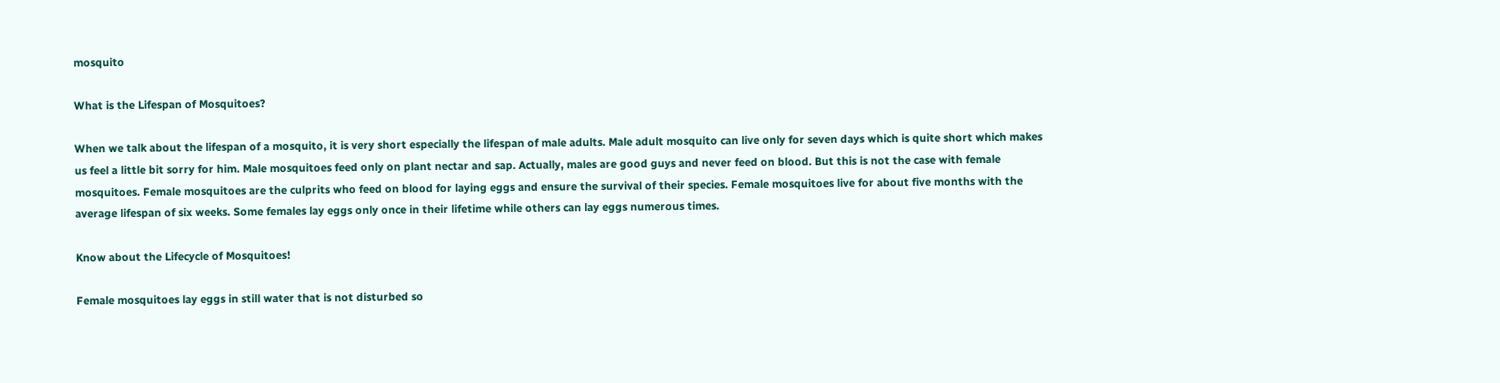mosquito

What is the Lifespan of Mosquitoes?

When we talk about the lifespan of a mosquito, it is very short especially the lifespan of male adults. Male adult mosquito can live only for seven days which is quite short which makes us feel a little bit sorry for him. Male mosquitoes feed only on plant nectar and sap. Actually, males are good guys and never feed on blood. But this is not the case with female mosquitoes. Female mosquitoes are the culprits who feed on blood for laying eggs and ensure the survival of their species. Female mosquitoes live for about five months with the average lifespan of six weeks. Some females lay eggs only once in their lifetime while others can lay eggs numerous times.

Know about the Lifecycle of Mosquitoes!

Female mosquitoes lay eggs in still water that is not disturbed so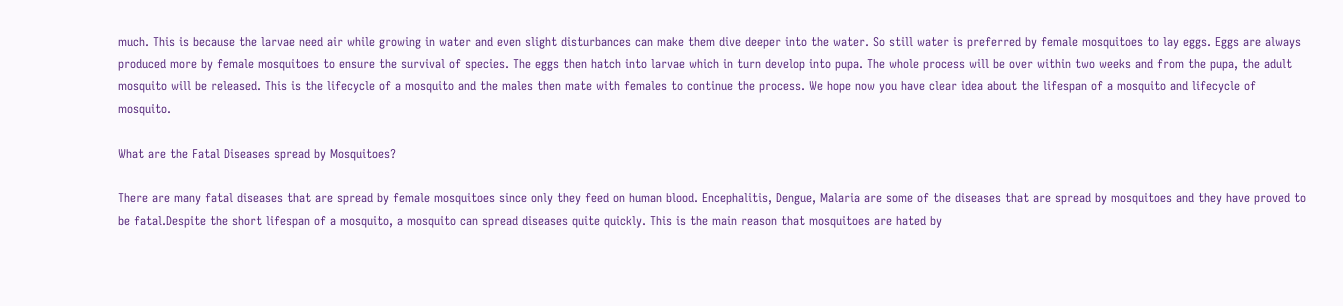much. This is because the larvae need air while growing in water and even slight disturbances can make them dive deeper into the water. So still water is preferred by female mosquitoes to lay eggs. Eggs are always produced more by female mosquitoes to ensure the survival of species. The eggs then hatch into larvae which in turn develop into pupa. The whole process will be over within two weeks and from the pupa, the adult mosquito will be released. This is the lifecycle of a mosquito and the males then mate with females to continue the process. We hope now you have clear idea about the lifespan of a mosquito and lifecycle of mosquito.

What are the Fatal Diseases spread by Mosquitoes?

There are many fatal diseases that are spread by female mosquitoes since only they feed on human blood. Encephalitis, Dengue, Malaria are some of the diseases that are spread by mosquitoes and they have proved to be fatal.Despite the short lifespan of a mosquito, a mosquito can spread diseases quite quickly. This is the main reason that mosquitoes are hated by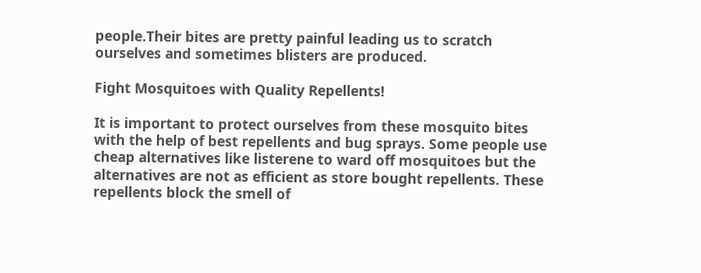people.Their bites are pretty painful leading us to scratch ourselves and sometimes blisters are produced.

Fight Mosquitoes with Quality Repellents!

It is important to protect ourselves from these mosquito bites with the help of best repellents and bug sprays. Some people use cheap alternatives like listerene to ward off mosquitoes but the alternatives are not as efficient as store bought repellents. These repellents block the smell of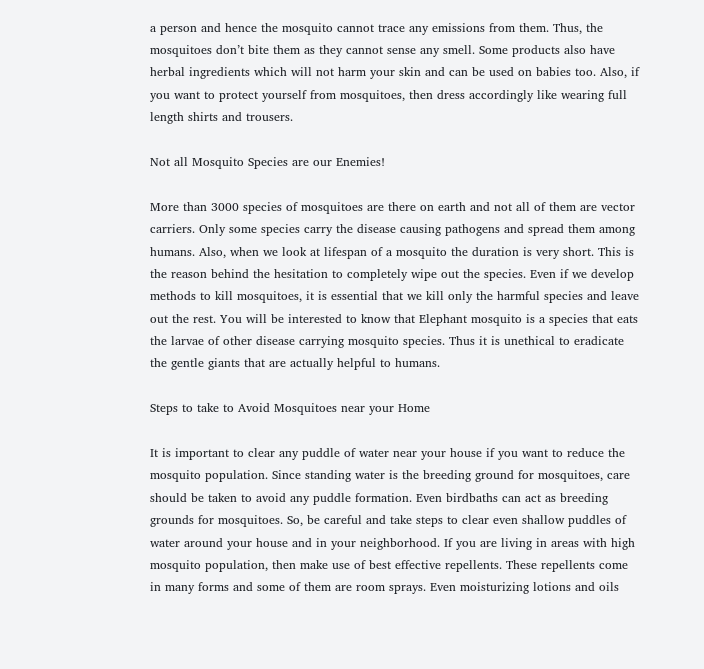a person and hence the mosquito cannot trace any emissions from them. Thus, the mosquitoes don’t bite them as they cannot sense any smell. Some products also have herbal ingredients which will not harm your skin and can be used on babies too. Also, if you want to protect yourself from mosquitoes, then dress accordingly like wearing full length shirts and trousers.

Not all Mosquito Species are our Enemies!

More than 3000 species of mosquitoes are there on earth and not all of them are vector carriers. Only some species carry the disease causing pathogens and spread them among humans. Also, when we look at lifespan of a mosquito the duration is very short. This is the reason behind the hesitation to completely wipe out the species. Even if we develop methods to kill mosquitoes, it is essential that we kill only the harmful species and leave out the rest. You will be interested to know that Elephant mosquito is a species that eats the larvae of other disease carrying mosquito species. Thus it is unethical to eradicate the gentle giants that are actually helpful to humans.

Steps to take to Avoid Mosquitoes near your Home

It is important to clear any puddle of water near your house if you want to reduce the mosquito population. Since standing water is the breeding ground for mosquitoes, care should be taken to avoid any puddle formation. Even birdbaths can act as breeding grounds for mosquitoes. So, be careful and take steps to clear even shallow puddles of water around your house and in your neighborhood. If you are living in areas with high mosquito population, then make use of best effective repellents. These repellents come in many forms and some of them are room sprays. Even moisturizing lotions and oils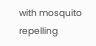with mosquito repelling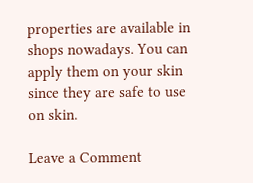properties are available in shops nowadays. You can apply them on your skin since they are safe to use on skin.

Leave a Comment